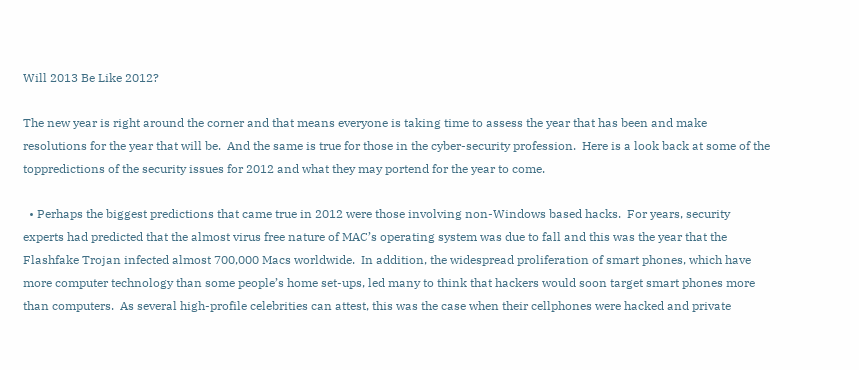Will 2013 Be Like 2012?

The new year is right around the corner and that means everyone is taking time to assess the year that has been and make resolutions for the year that will be.  And the same is true for those in the cyber-security profession.  Here is a look back at some of the toppredictions of the security issues for 2012 and what they may portend for the year to come.

  • Perhaps the biggest predictions that came true in 2012 were those involving non-Windows based hacks.  For years, security experts had predicted that the almost virus free nature of MAC’s operating system was due to fall and this was the year that the Flashfake Trojan infected almost 700,000 Macs worldwide.  In addition, the widespread proliferation of smart phones, which have more computer technology than some people’s home set-ups, led many to think that hackers would soon target smart phones more than computers.  As several high-profile celebrities can attest, this was the case when their cellphones were hacked and private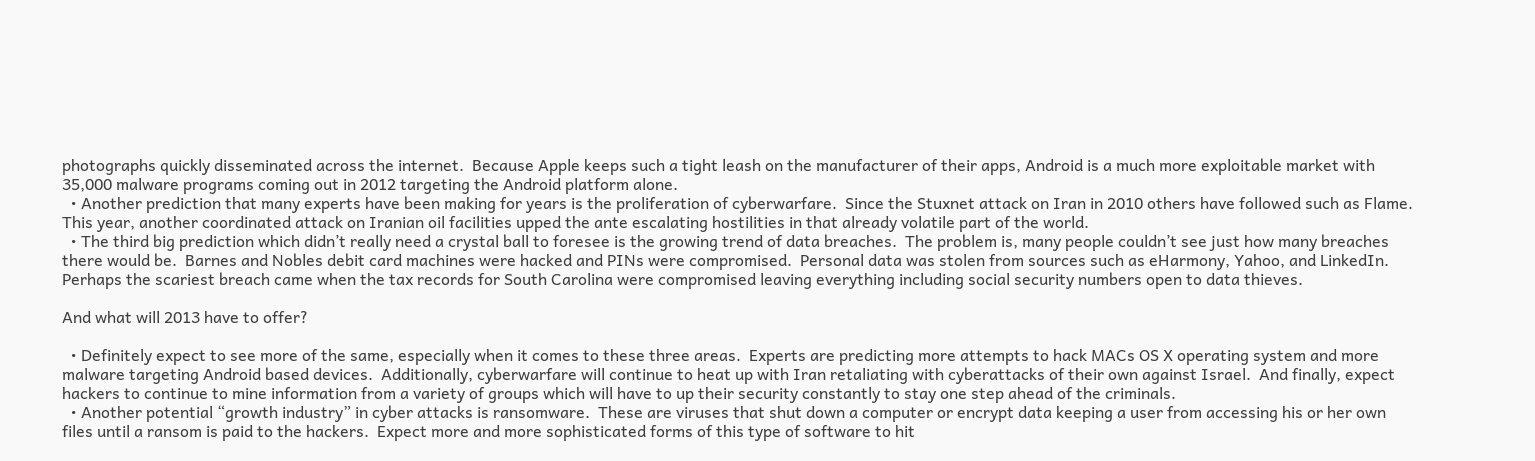photographs quickly disseminated across the internet.  Because Apple keeps such a tight leash on the manufacturer of their apps, Android is a much more exploitable market with 35,000 malware programs coming out in 2012 targeting the Android platform alone.
  • Another prediction that many experts have been making for years is the proliferation of cyberwarfare.  Since the Stuxnet attack on Iran in 2010 others have followed such as Flame.  This year, another coordinated attack on Iranian oil facilities upped the ante escalating hostilities in that already volatile part of the world.
  • The third big prediction which didn’t really need a crystal ball to foresee is the growing trend of data breaches.  The problem is, many people couldn’t see just how many breaches there would be.  Barnes and Nobles debit card machines were hacked and PINs were compromised.  Personal data was stolen from sources such as eHarmony, Yahoo, and LinkedIn.  Perhaps the scariest breach came when the tax records for South Carolina were compromised leaving everything including social security numbers open to data thieves.

And what will 2013 have to offer?

  • Definitely expect to see more of the same, especially when it comes to these three areas.  Experts are predicting more attempts to hack MACs OS X operating system and more malware targeting Android based devices.  Additionally, cyberwarfare will continue to heat up with Iran retaliating with cyberattacks of their own against Israel.  And finally, expect hackers to continue to mine information from a variety of groups which will have to up their security constantly to stay one step ahead of the criminals.
  • Another potential “growth industry” in cyber attacks is ransomware.  These are viruses that shut down a computer or encrypt data keeping a user from accessing his or her own files until a ransom is paid to the hackers.  Expect more and more sophisticated forms of this type of software to hit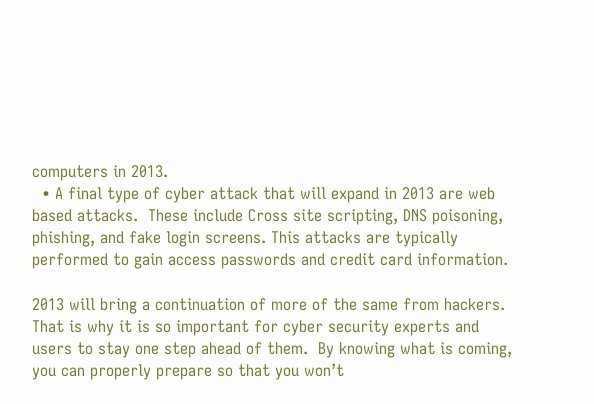computers in 2013.
  • A final type of cyber attack that will expand in 2013 are web based attacks.  These include Cross site scripting, DNS poisoning, phishing, and fake login screens. This attacks are typically performed to gain access passwords and credit card information.

2013 will bring a continuation of more of the same from hackers.  That is why it is so important for cyber security experts and users to stay one step ahead of them.  By knowing what is coming, you can properly prepare so that you won’t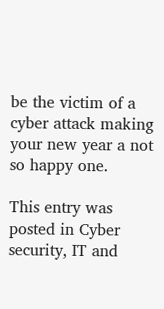be the victim of a cyber attack making your new year a not so happy one.

This entry was posted in Cyber security, IT and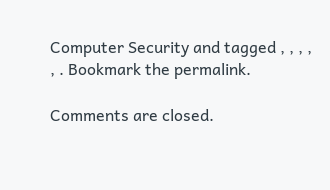Computer Security and tagged , , , , , . Bookmark the permalink.

Comments are closed.